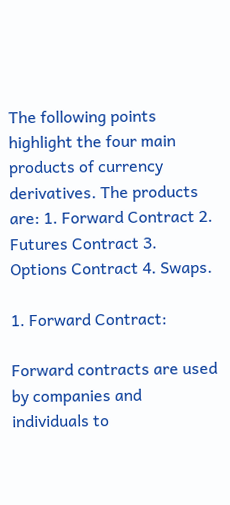The following points highlight the four main products of currency derivatives. The products are: 1. Forward Contract 2. Futures Contract 3. Options Contract 4. Swaps.

1. Forward Contract:

Forward contracts are used by companies and individuals to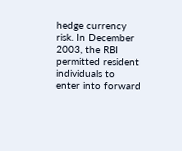hedge currency risk. In December 2003, the RBI permitted resident individuals to enter into forward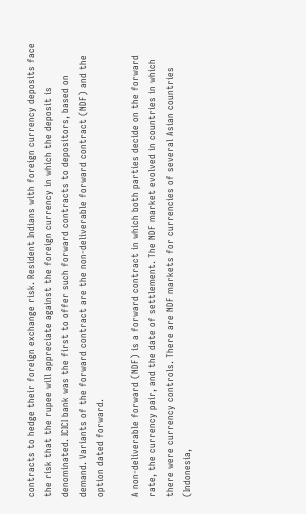contracts to hedge their foreign exchange risk. Resident Indians with foreign currency deposits face the risk that the rupee will appreciate against the foreign currency in which the deposit is denominated. ICICI bank was the first to offer such forward contracts to depositors, based on demand. Variants of the forward contract are the non-deliverable forward contract (NDF) and the option dated forward.

A non-deliverable forward (NDF) is a forward contract in which both parties decide on the forward rate, the currency pair, and the date of settlement. The NDF market evolved in countries in which there were currency controls. There are NDF markets for currencies of several Asian countries (Indonesia,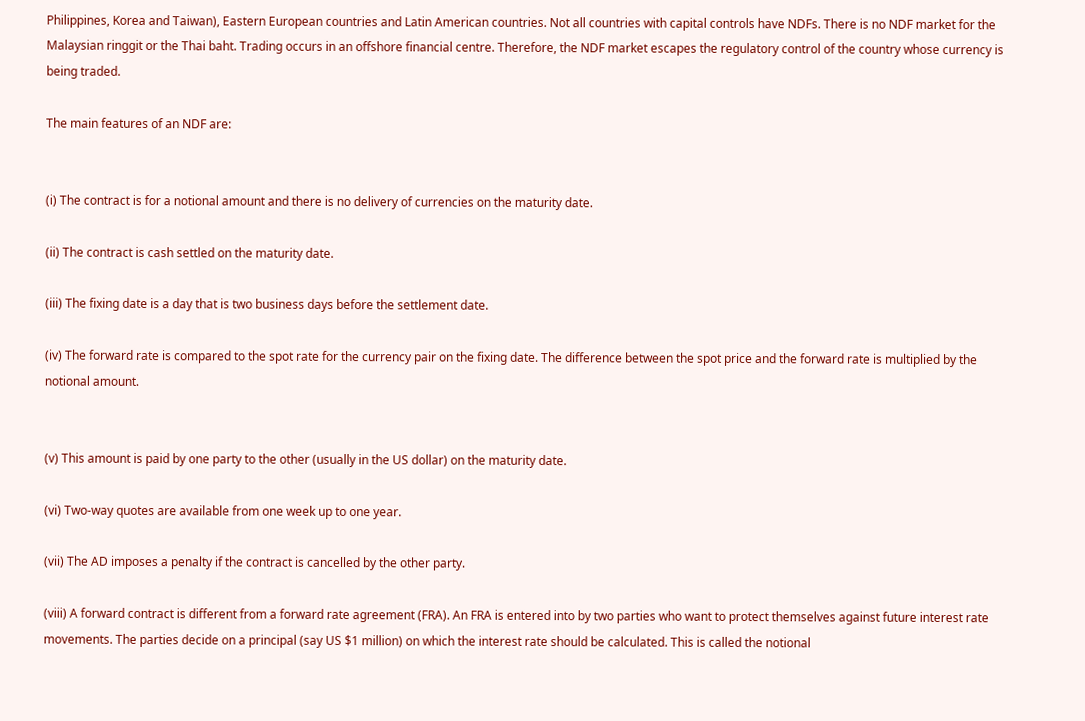Philippines, Korea and Taiwan), Eastern European countries and Latin American countries. Not all countries with capital controls have NDFs. There is no NDF market for the Malaysian ringgit or the Thai baht. Trading occurs in an offshore financial centre. Therefore, the NDF market escapes the regulatory control of the country whose currency is being traded.

The main features of an NDF are:


(i) The contract is for a notional amount and there is no delivery of currencies on the maturity date.

(ii) The contract is cash settled on the maturity date.

(iii) The fixing date is a day that is two business days before the settlement date.

(iv) The forward rate is compared to the spot rate for the currency pair on the fixing date. The difference between the spot price and the forward rate is multiplied by the notional amount.


(v) This amount is paid by one party to the other (usually in the US dollar) on the maturity date.

(vi) Two-way quotes are available from one week up to one year.

(vii) The AD imposes a penalty if the contract is cancelled by the other party.

(viii) A forward contract is different from a forward rate agreement (FRA). An FRA is entered into by two parties who want to protect themselves against future interest rate movements. The parties decide on a principal (say US $1 million) on which the interest rate should be calculated. This is called the notional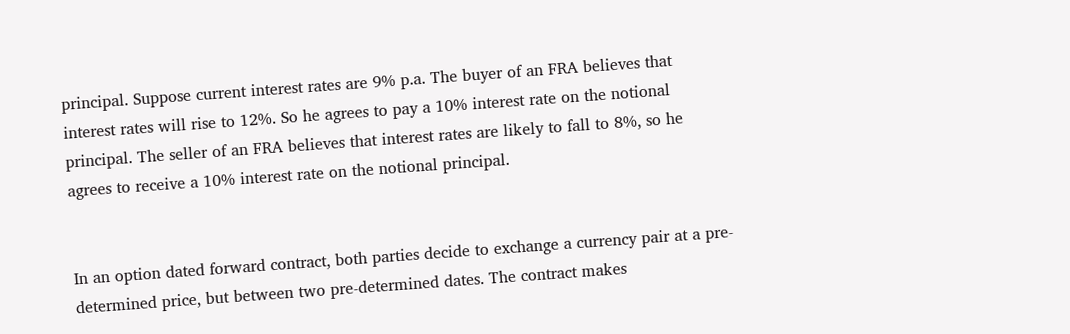principal. Suppose current interest rates are 9% p.a. The buyer of an FRA believes that interest rates will rise to 12%. So he agrees to pay a 10% interest rate on the notional principal. The seller of an FRA believes that interest rates are likely to fall to 8%, so he agrees to receive a 10% interest rate on the notional principal.


In an option dated forward contract, both parties decide to exchange a currency pair at a pre-determined price, but between two pre-determined dates. The contract makes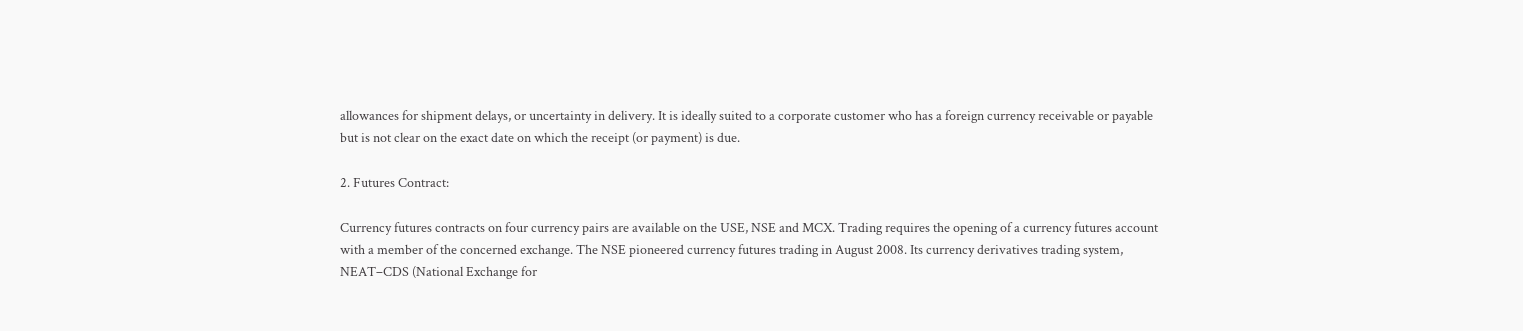allowances for shipment delays, or uncertainty in delivery. It is ideally suited to a corporate customer who has a foreign currency receivable or payable but is not clear on the exact date on which the receipt (or payment) is due.

2. Futures Contract:

Currency futures contracts on four currency pairs are available on the USE, NSE and MCX. Trading requires the opening of a currency futures account with a member of the concerned exchange. The NSE pioneered currency futures trading in August 2008. Its currency derivatives trading system, NEAT–CDS (National Exchange for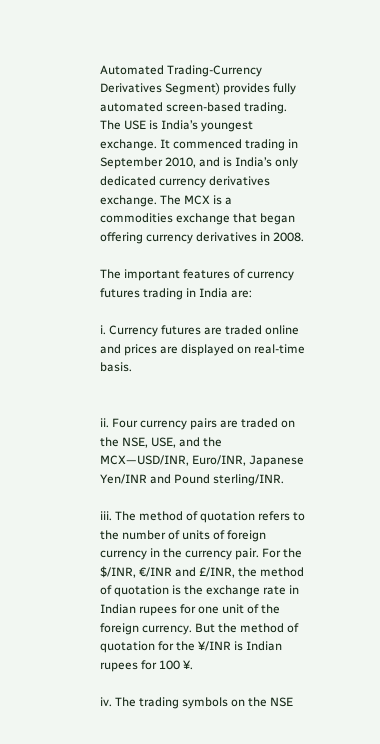Automated Trading-Currency Derivatives Segment) provides fully automated screen-based trading. The USE is India’s youngest exchange. It commenced trading in September 2010, and is India’s only dedicated currency derivatives exchange. The MCX is a commodities exchange that began offering currency derivatives in 2008.

The important features of currency futures trading in India are:

i. Currency futures are traded online and prices are displayed on real-time basis.


ii. Four currency pairs are traded on the NSE, USE, and the MCX—USD/INR, Euro/INR, Japanese Yen/INR and Pound sterling/INR.

iii. The method of quotation refers to the number of units of foreign currency in the currency pair. For the $/INR, €/INR and £/INR, the method of quotation is the exchange rate in Indian rupees for one unit of the foreign currency. But the method of quotation for the ¥/INR is Indian rupees for 100 ¥.

iv. The trading symbols on the NSE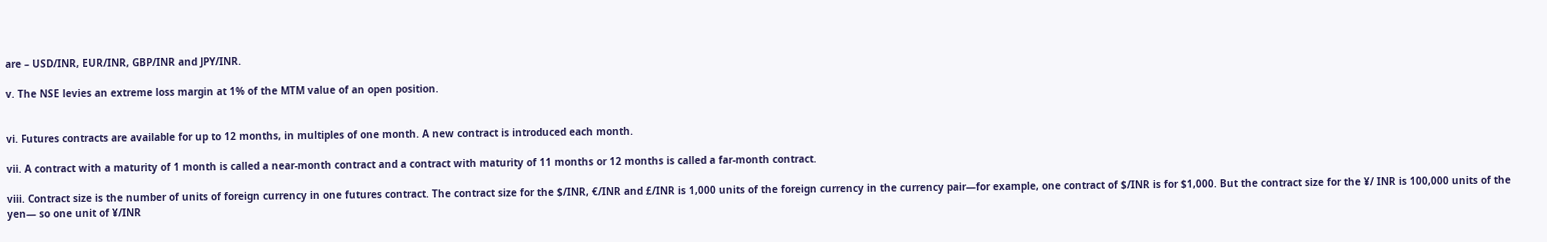are – USD/INR, EUR/INR, GBP/INR and JPY/INR.

v. The NSE levies an extreme loss margin at 1% of the MTM value of an open position.


vi. Futures contracts are available for up to 12 months, in multiples of one month. A new contract is introduced each month.

vii. A contract with a maturity of 1 month is called a near-month contract and a contract with maturity of 11 months or 12 months is called a far-month contract.

viii. Contract size is the number of units of foreign currency in one futures contract. The contract size for the $/INR, €/INR and £/INR is 1,000 units of the foreign currency in the currency pair—for example, one contract of $/INR is for $1,000. But the contract size for the ¥/ INR is 100,000 units of the yen— so one unit of ¥/INR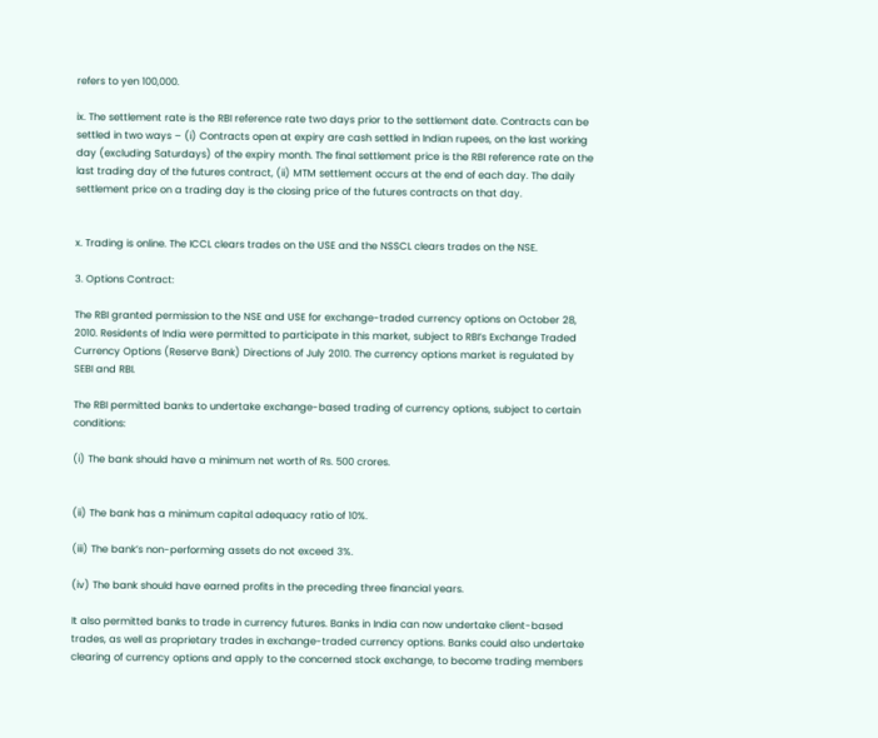refers to yen 100,000.

ix. The settlement rate is the RBI reference rate two days prior to the settlement date. Contracts can be settled in two ways – (i) Contracts open at expiry are cash settled in Indian rupees, on the last working day (excluding Saturdays) of the expiry month. The final settlement price is the RBI reference rate on the last trading day of the futures contract, (ii) MTM settlement occurs at the end of each day. The daily settlement price on a trading day is the closing price of the futures contracts on that day.


x. Trading is online. The ICCL clears trades on the USE and the NSSCL clears trades on the NSE.

3. Options Contract:

The RBI granted permission to the NSE and USE for exchange-traded currency options on October 28, 2010. Residents of India were permitted to participate in this market, subject to RBI’s Exchange Traded Currency Options (Reserve Bank) Directions of July 2010. The currency options market is regulated by SEBI and RBI.

The RBI permitted banks to undertake exchange-based trading of currency options, subject to certain conditions:

(i) The bank should have a minimum net worth of Rs. 500 crores.


(ii) The bank has a minimum capital adequacy ratio of 10%.

(iii) The bank’s non-performing assets do not exceed 3%.

(iv) The bank should have earned profits in the preceding three financial years.

It also permitted banks to trade in currency futures. Banks in India can now undertake client-based trades, as well as proprietary trades in exchange-traded currency options. Banks could also undertake clearing of currency options and apply to the concerned stock exchange, to become trading members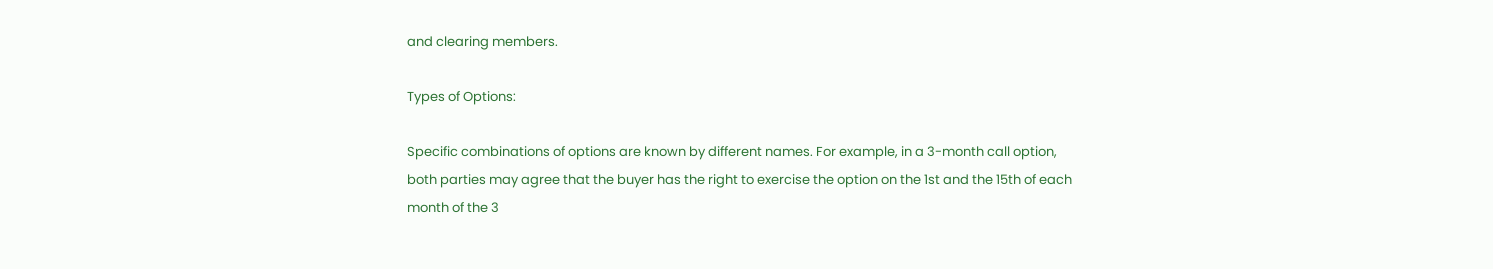and clearing members.

Types of Options:

Specific combinations of options are known by different names. For example, in a 3-month call option, both parties may agree that the buyer has the right to exercise the option on the 1st and the 15th of each month of the 3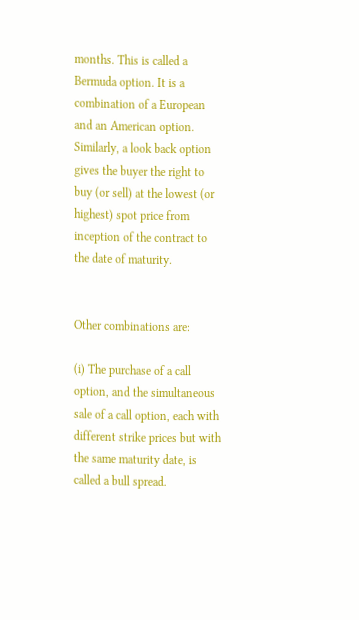months. This is called a Bermuda option. It is a combination of a European and an American option. Similarly, a look back option gives the buyer the right to buy (or sell) at the lowest (or highest) spot price from inception of the contract to the date of maturity.


Other combinations are:

(i) The purchase of a call option, and the simultaneous sale of a call option, each with different strike prices but with the same maturity date, is called a bull spread.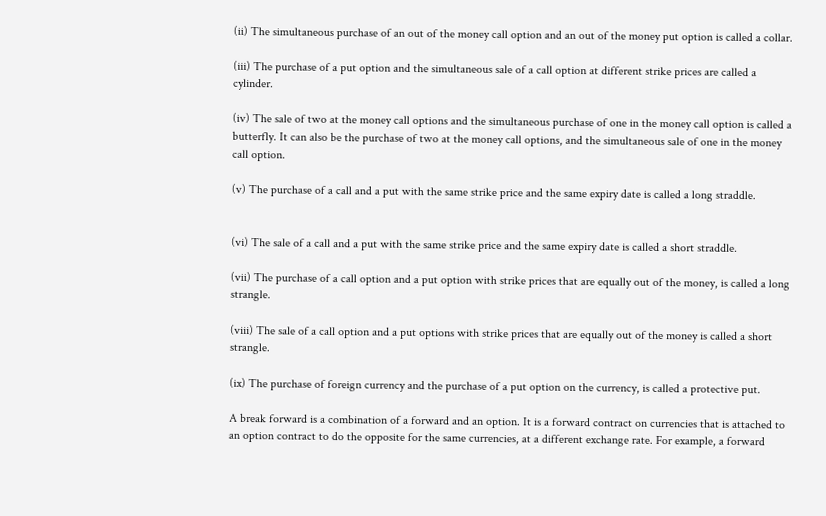(ii) The simultaneous purchase of an out of the money call option and an out of the money put option is called a collar.

(iii) The purchase of a put option and the simultaneous sale of a call option at different strike prices are called a cylinder.

(iv) The sale of two at the money call options and the simultaneous purchase of one in the money call option is called a butterfly. It can also be the purchase of two at the money call options, and the simultaneous sale of one in the money call option.

(v) The purchase of a call and a put with the same strike price and the same expiry date is called a long straddle.


(vi) The sale of a call and a put with the same strike price and the same expiry date is called a short straddle.

(vii) The purchase of a call option and a put option with strike prices that are equally out of the money, is called a long strangle.

(viii) The sale of a call option and a put options with strike prices that are equally out of the money is called a short strangle.

(ix) The purchase of foreign currency and the purchase of a put option on the currency, is called a protective put.

A break forward is a combination of a forward and an option. It is a forward contract on currencies that is attached to an option contract to do the opposite for the same currencies, at a different exchange rate. For example, a forward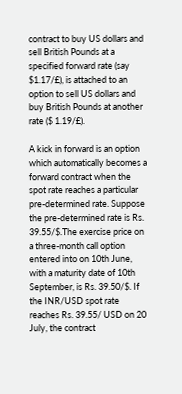contract to buy US dollars and sell British Pounds at a specified forward rate (say $1.17/£), is attached to an option to sell US dollars and buy British Pounds at another rate ($ 1.19/£).

A kick in forward is an option which automatically becomes a forward contract when the spot rate reaches a particular pre-determined rate. Suppose the pre-determined rate is Rs. 39.55/$.The exercise price on a three-month call option entered into on 10th June, with a maturity date of 10th September, is Rs. 39.50/$. If the INR/USD spot rate reaches Rs. 39.55/ USD on 20 July, the contract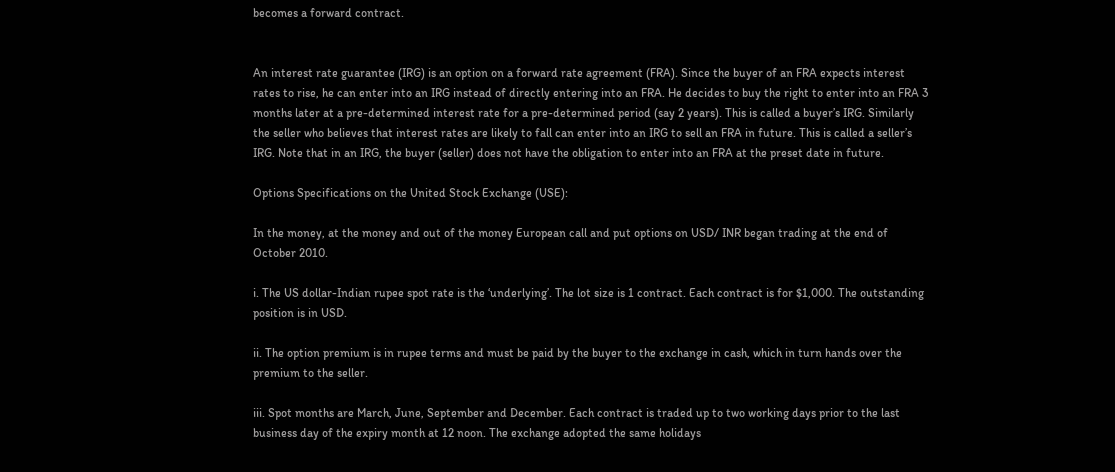becomes a forward contract.


An interest rate guarantee (IRG) is an option on a forward rate agreement (FRA). Since the buyer of an FRA expects interest rates to rise, he can enter into an IRG instead of directly entering into an FRA. He decides to buy the right to enter into an FRA 3 months later at a pre-determined interest rate for a pre-determined period (say 2 years). This is called a buyer’s IRG. Similarly the seller who believes that interest rates are likely to fall can enter into an IRG to sell an FRA in future. This is called a seller’s IRG. Note that in an IRG, the buyer (seller) does not have the obligation to enter into an FRA at the preset date in future.

Options Specifications on the United Stock Exchange (USE):

In the money, at the money and out of the money European call and put options on USD/ INR began trading at the end of October 2010.

i. The US dollar-Indian rupee spot rate is the ‘underlying’. The lot size is 1 contract. Each contract is for $1,000. The outstanding position is in USD.

ii. The option premium is in rupee terms and must be paid by the buyer to the exchange in cash, which in turn hands over the premium to the seller.

iii. Spot months are March, June, September and December. Each contract is traded up to two working days prior to the last business day of the expiry month at 12 noon. The exchange adopted the same holidays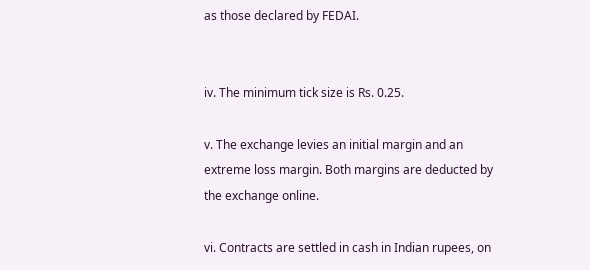as those declared by FEDAI.


iv. The minimum tick size is Rs. 0.25.

v. The exchange levies an initial margin and an extreme loss margin. Both margins are deducted by the exchange online.

vi. Contracts are settled in cash in Indian rupees, on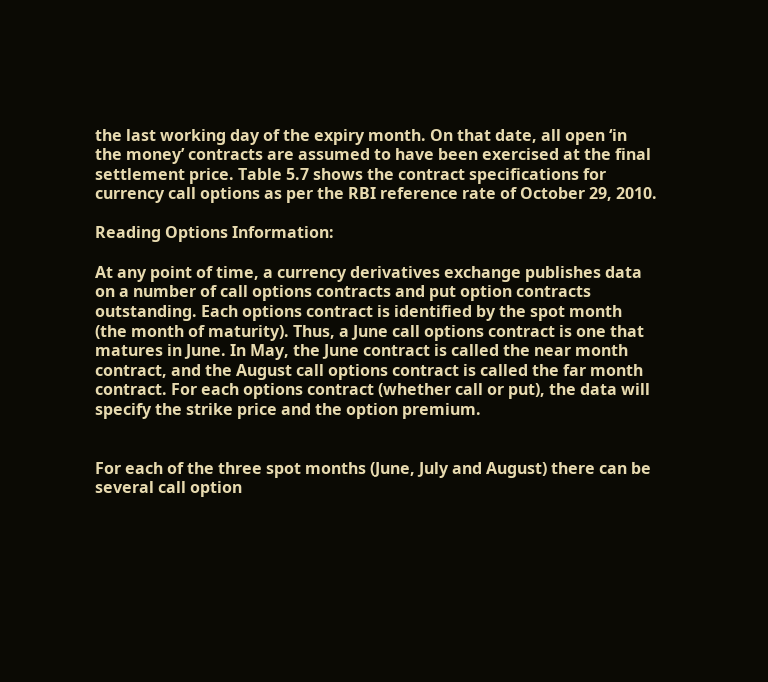the last working day of the expiry month. On that date, all open ‘in the money’ contracts are assumed to have been exercised at the final settlement price. Table 5.7 shows the contract specifications for currency call options as per the RBI reference rate of October 29, 2010.

Reading Options Information:

At any point of time, a currency derivatives exchange publishes data on a number of call options contracts and put option contracts outstanding. Each options contract is identified by the spot month (the month of maturity). Thus, a June call options contract is one that matures in June. In May, the June contract is called the near month contract, and the August call options contract is called the far month contract. For each options contract (whether call or put), the data will specify the strike price and the option premium.


For each of the three spot months (June, July and August) there can be several call option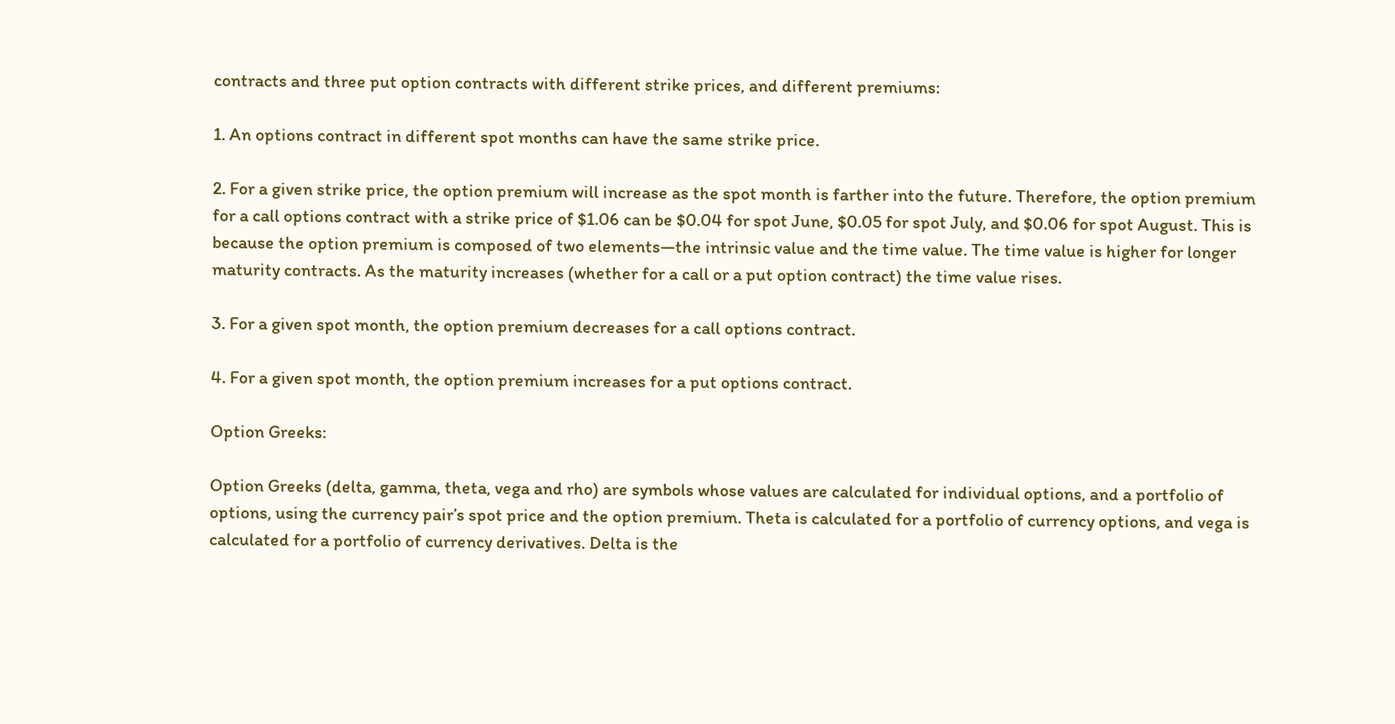contracts and three put option contracts with different strike prices, and different premiums:

1. An options contract in different spot months can have the same strike price.

2. For a given strike price, the option premium will increase as the spot month is farther into the future. Therefore, the option premium for a call options contract with a strike price of $1.06 can be $0.04 for spot June, $0.05 for spot July, and $0.06 for spot August. This is because the option premium is composed of two elements—the intrinsic value and the time value. The time value is higher for longer maturity contracts. As the maturity increases (whether for a call or a put option contract) the time value rises.

3. For a given spot month, the option premium decreases for a call options contract.

4. For a given spot month, the option premium increases for a put options contract.

Option Greeks:

Option Greeks (delta, gamma, theta, vega and rho) are symbols whose values are calculated for individual options, and a portfolio of options, using the currency pair’s spot price and the option premium. Theta is calculated for a portfolio of currency options, and vega is calculated for a portfolio of currency derivatives. Delta is the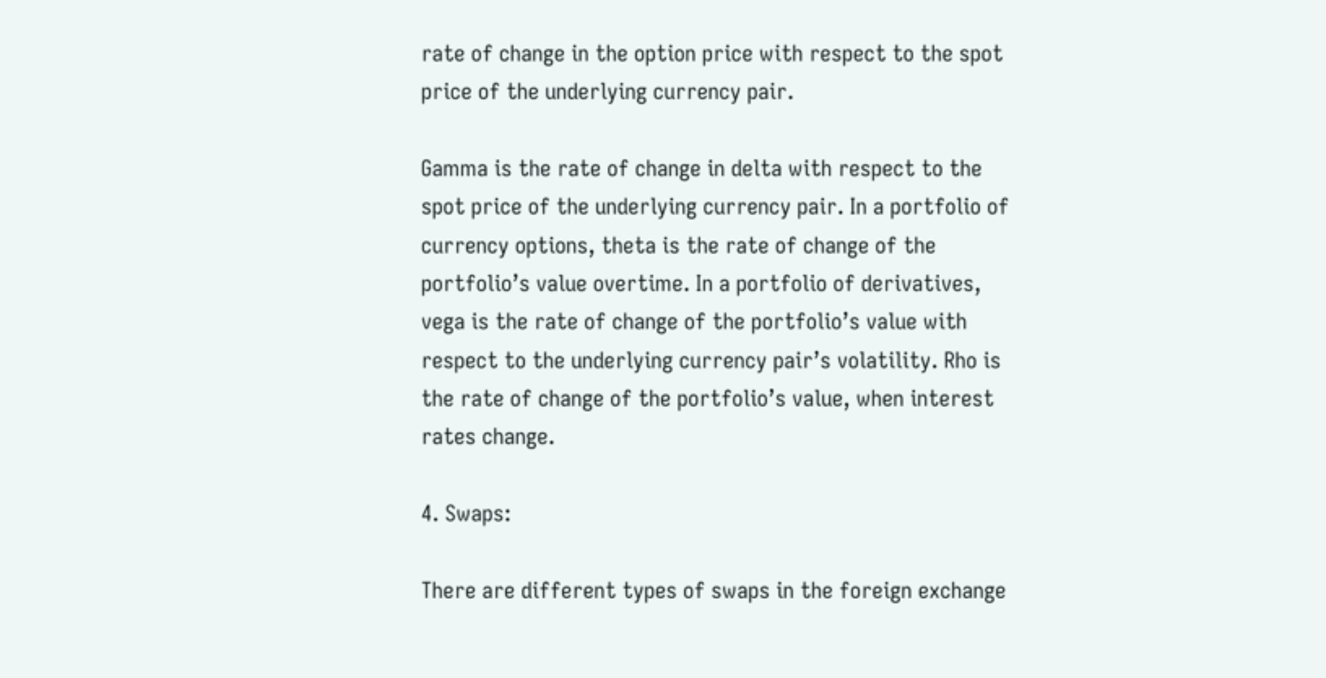rate of change in the option price with respect to the spot price of the underlying currency pair.

Gamma is the rate of change in delta with respect to the spot price of the underlying currency pair. In a portfolio of currency options, theta is the rate of change of the portfolio’s value overtime. In a portfolio of derivatives, vega is the rate of change of the portfolio’s value with respect to the underlying currency pair’s volatility. Rho is the rate of change of the portfolio’s value, when interest rates change.

4. Swaps:

There are different types of swaps in the foreign exchange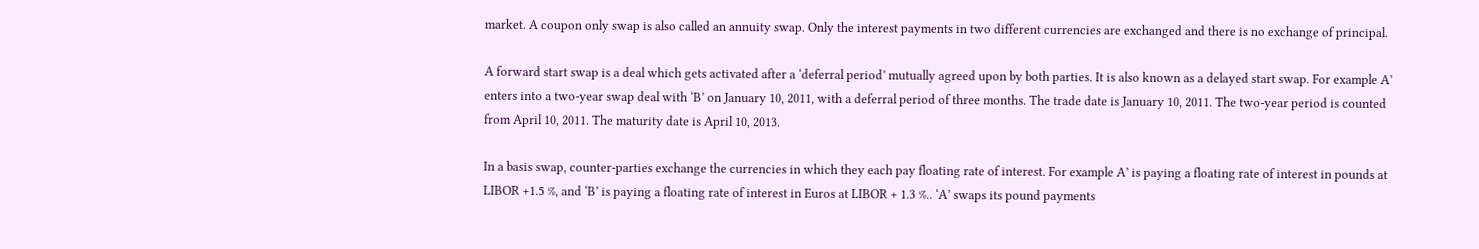market. A coupon only swap is also called an annuity swap. Only the interest payments in two different currencies are exchanged and there is no exchange of principal.

A forward start swap is a deal which gets activated after a ‘deferral period’ mutually agreed upon by both parties. It is also known as a delayed start swap. For example A’ enters into a two-year swap deal with ‘B’ on January 10, 2011, with a deferral period of three months. The trade date is January 10, 2011. The two-year period is counted from April 10, 2011. The maturity date is April 10, 2013.

In a basis swap, counter-parties exchange the currencies in which they each pay floating rate of interest. For example A’ is paying a floating rate of interest in pounds at LIBOR +1.5 %, and ‘B’ is paying a floating rate of interest in Euros at LIBOR + 1.3 %.. ‘A’ swaps its pound payments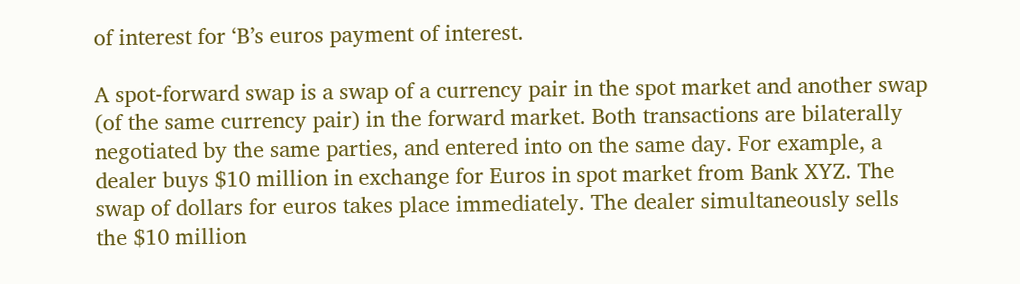of interest for ‘B’s euros payment of interest.

A spot-forward swap is a swap of a currency pair in the spot market and another swap (of the same currency pair) in the forward market. Both transactions are bilaterally negotiated by the same parties, and entered into on the same day. For example, a dealer buys $10 million in exchange for Euros in spot market from Bank XYZ. The swap of dollars for euros takes place immediately. The dealer simultaneously sells the $10 million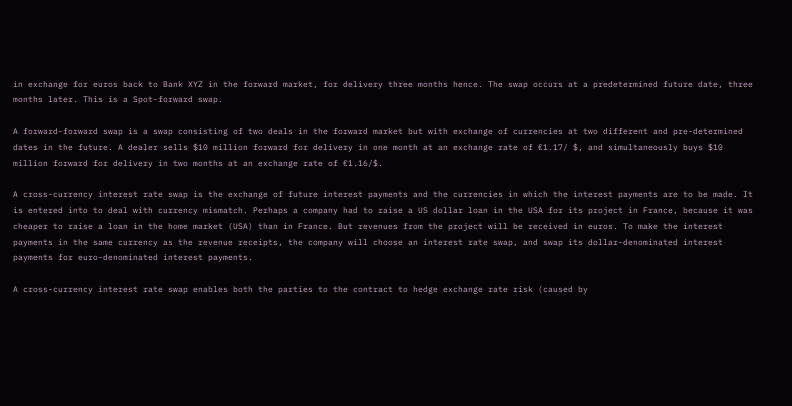in exchange for euros back to Bank XYZ in the forward market, for delivery three months hence. The swap occurs at a predetermined future date, three months later. This is a Spot-forward swap.

A forward-forward swap is a swap consisting of two deals in the forward market but with exchange of currencies at two different and pre-determined dates in the future. A dealer sells $10 million forward for delivery in one month at an exchange rate of €1.17/ $, and simultaneously buys $10 million forward for delivery in two months at an exchange rate of €1.16/$.

A cross-currency interest rate swap is the exchange of future interest payments and the currencies in which the interest payments are to be made. It is entered into to deal with currency mismatch. Perhaps a company had to raise a US dollar loan in the USA for its project in France, because it was cheaper to raise a loan in the home market (USA) than in France. But revenues from the project will be received in euros. To make the interest payments in the same currency as the revenue receipts, the company will choose an interest rate swap, and swap its dollar-denominated interest payments for euro-denominated interest payments.

A cross-currency interest rate swap enables both the parties to the contract to hedge exchange rate risk (caused by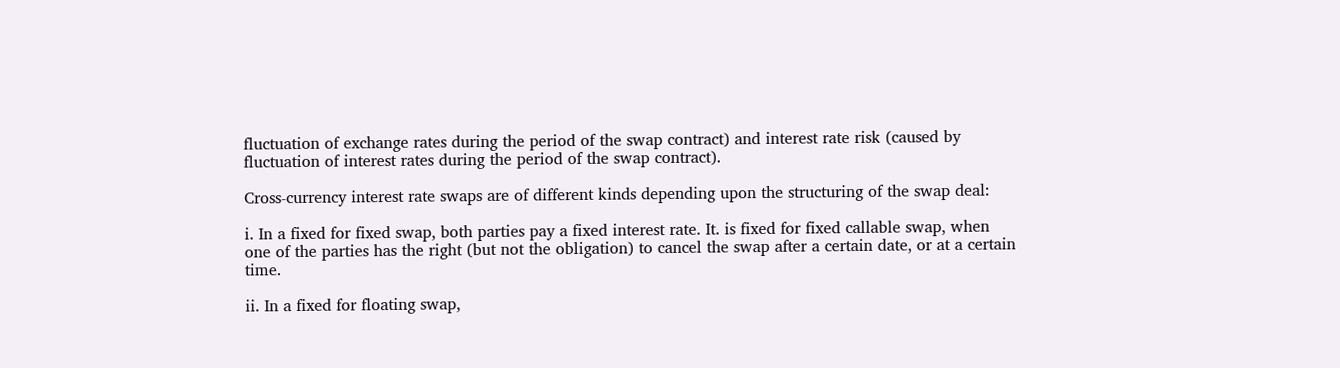fluctuation of exchange rates during the period of the swap contract) and interest rate risk (caused by fluctuation of interest rates during the period of the swap contract).

Cross-currency interest rate swaps are of different kinds depending upon the structuring of the swap deal:

i. In a fixed for fixed swap, both parties pay a fixed interest rate. It. is fixed for fixed callable swap, when one of the parties has the right (but not the obligation) to cancel the swap after a certain date, or at a certain time.

ii. In a fixed for floating swap,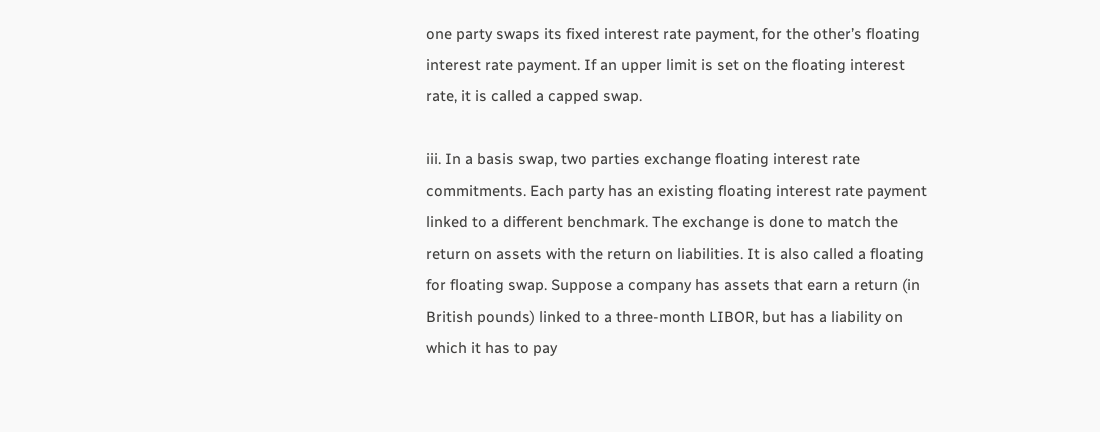one party swaps its fixed interest rate payment, for the other’s floating interest rate payment. If an upper limit is set on the floating interest rate, it is called a capped swap.

iii. In a basis swap, two parties exchange floating interest rate commitments. Each party has an existing floating interest rate payment linked to a different benchmark. The exchange is done to match the return on assets with the return on liabilities. It is also called a floating for floating swap. Suppose a company has assets that earn a return (in British pounds) linked to a three-month LIBOR, but has a liability on which it has to pay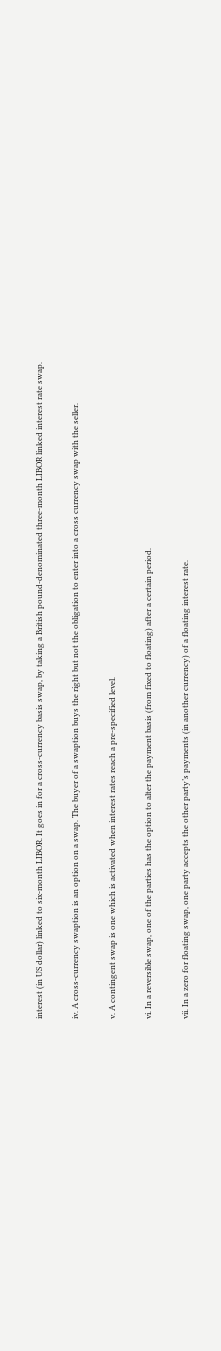interest (in US dollar) linked to six-month LIBOR. It goes in for a cross-currency basis swap, by taking a British pound-denominated three-month LIBOR linked interest rate swap.

iv. A cross-currency swaption is an option on a swap. The buyer of a swaption buys the right but not the obligation to enter into a cross currency swap with the seller.

v. A contingent swap is one which is activated when interest rates reach a pre-specified level.

vi. In a reversible swap, one of the parties has the option to alter the payment basis (from fixed to floating) after a certain period.

vii. In a zero for floating swap, one party accepts the other party’s payments (in another currency) of a floating interest rate.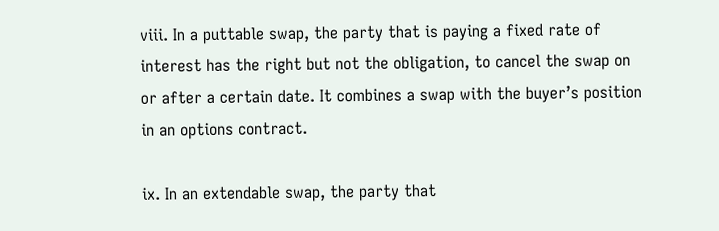viii. In a puttable swap, the party that is paying a fixed rate of interest has the right but not the obligation, to cancel the swap on or after a certain date. It combines a swap with the buyer’s position in an options contract.

ix. In an extendable swap, the party that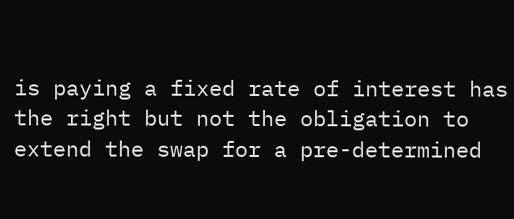is paying a fixed rate of interest has the right but not the obligation to extend the swap for a pre-determined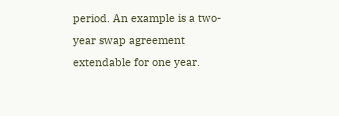period. An example is a two- year swap agreement extendable for one year.